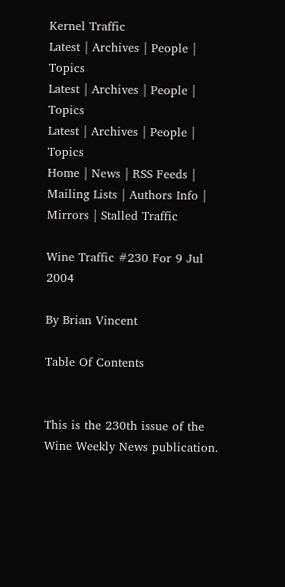Kernel Traffic
Latest | Archives | People | Topics
Latest | Archives | People | Topics
Latest | Archives | People | Topics
Home | News | RSS Feeds | Mailing Lists | Authors Info | Mirrors | Stalled Traffic

Wine Traffic #230 For 9 Jul 2004

By Brian Vincent

Table Of Contents


This is the 230th issue of the Wine Weekly News publication.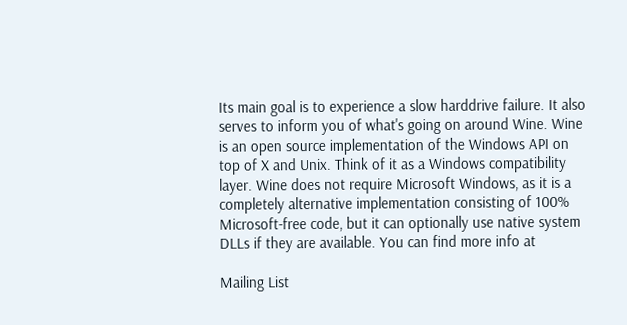Its main goal is to experience a slow harddrive failure. It also serves to inform you of what's going on around Wine. Wine is an open source implementation of the Windows API on top of X and Unix. Think of it as a Windows compatibility layer. Wine does not require Microsoft Windows, as it is a completely alternative implementation consisting of 100% Microsoft-free code, but it can optionally use native system DLLs if they are available. You can find more info at

Mailing List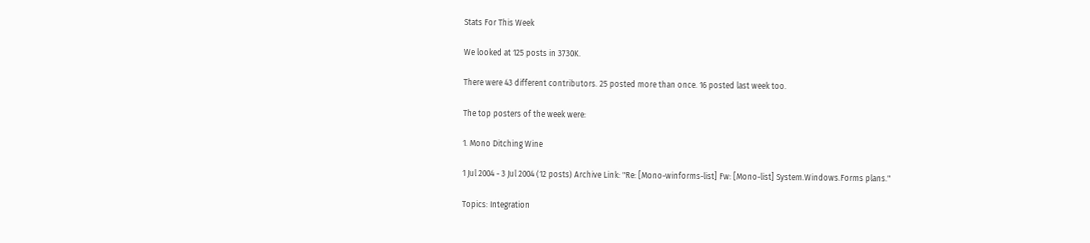Stats For This Week

We looked at 125 posts in 3730K.

There were 43 different contributors. 25 posted more than once. 16 posted last week too.

The top posters of the week were:

1. Mono Ditching Wine

1 Jul 2004 - 3 Jul 2004 (12 posts) Archive Link: "Re: [Mono-winforms-list] Fw: [Mono-list] System.Windows.Forms plans."

Topics: Integration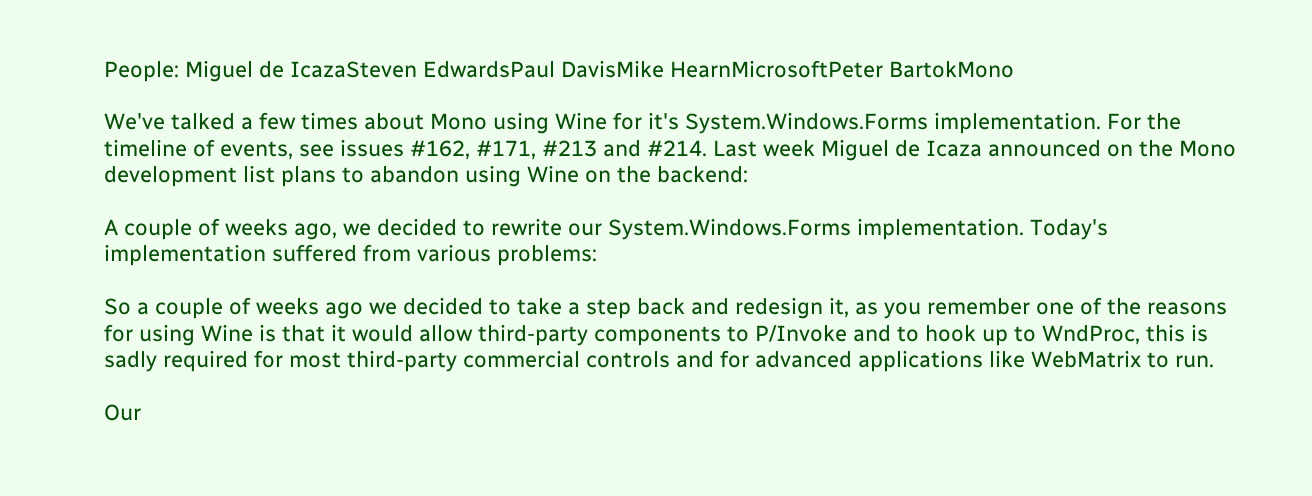People: Miguel de IcazaSteven EdwardsPaul DavisMike HearnMicrosoftPeter BartokMono

We've talked a few times about Mono using Wine for it's System.Windows.Forms implementation. For the timeline of events, see issues #162, #171, #213 and #214. Last week Miguel de Icaza announced on the Mono development list plans to abandon using Wine on the backend:

A couple of weeks ago, we decided to rewrite our System.Windows.Forms implementation. Today's implementation suffered from various problems:

So a couple of weeks ago we decided to take a step back and redesign it, as you remember one of the reasons for using Wine is that it would allow third-party components to P/Invoke and to hook up to WndProc, this is sadly required for most third-party commercial controls and for advanced applications like WebMatrix to run.

Our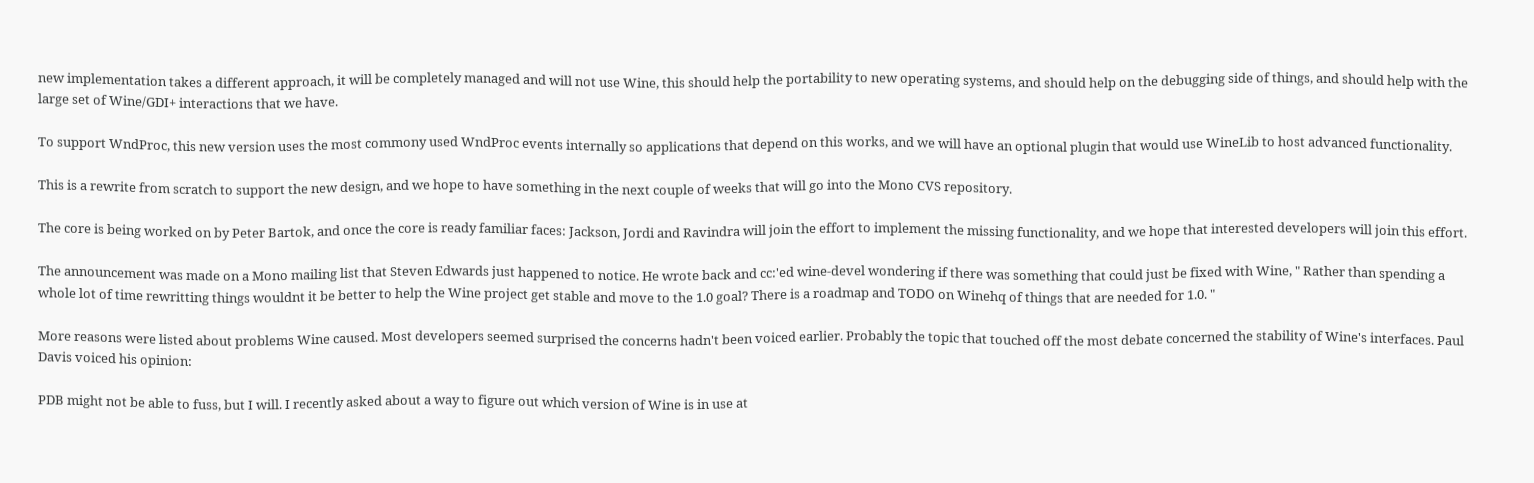new implementation takes a different approach, it will be completely managed and will not use Wine, this should help the portability to new operating systems, and should help on the debugging side of things, and should help with the large set of Wine/GDI+ interactions that we have.

To support WndProc, this new version uses the most commony used WndProc events internally so applications that depend on this works, and we will have an optional plugin that would use WineLib to host advanced functionality.

This is a rewrite from scratch to support the new design, and we hope to have something in the next couple of weeks that will go into the Mono CVS repository.

The core is being worked on by Peter Bartok, and once the core is ready familiar faces: Jackson, Jordi and Ravindra will join the effort to implement the missing functionality, and we hope that interested developers will join this effort.

The announcement was made on a Mono mailing list that Steven Edwards just happened to notice. He wrote back and cc:'ed wine-devel wondering if there was something that could just be fixed with Wine, " Rather than spending a whole lot of time rewritting things wouldnt it be better to help the Wine project get stable and move to the 1.0 goal? There is a roadmap and TODO on Winehq of things that are needed for 1.0. "

More reasons were listed about problems Wine caused. Most developers seemed surprised the concerns hadn't been voiced earlier. Probably the topic that touched off the most debate concerned the stability of Wine's interfaces. Paul Davis voiced his opinion:

PDB might not be able to fuss, but I will. I recently asked about a way to figure out which version of Wine is in use at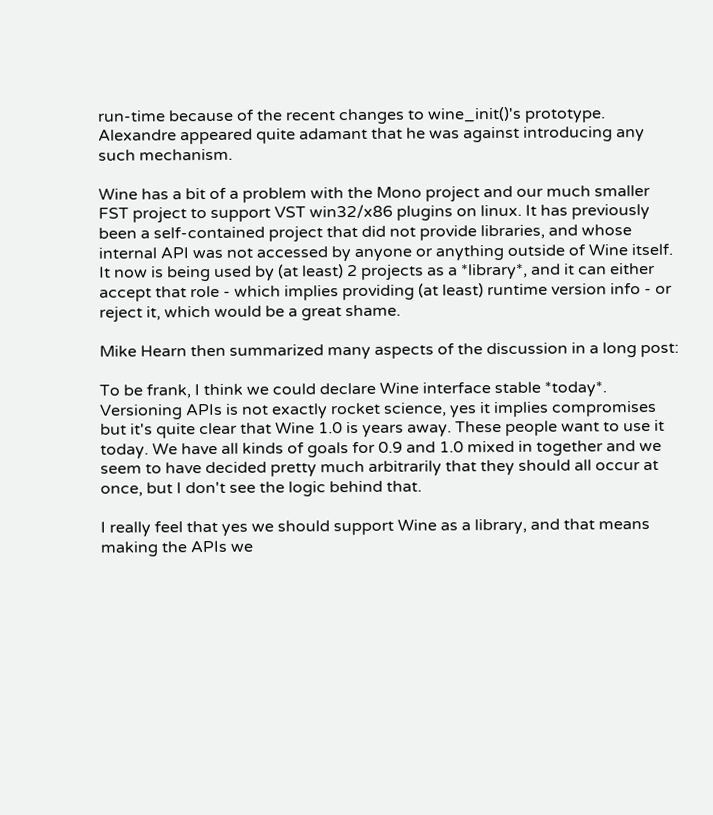run-time because of the recent changes to wine_init()'s prototype. Alexandre appeared quite adamant that he was against introducing any such mechanism.

Wine has a bit of a problem with the Mono project and our much smaller FST project to support VST win32/x86 plugins on linux. It has previously been a self-contained project that did not provide libraries, and whose internal API was not accessed by anyone or anything outside of Wine itself. It now is being used by (at least) 2 projects as a *library*, and it can either accept that role - which implies providing (at least) runtime version info - or reject it, which would be a great shame.

Mike Hearn then summarized many aspects of the discussion in a long post:

To be frank, I think we could declare Wine interface stable *today*. Versioning APIs is not exactly rocket science, yes it implies compromises but it's quite clear that Wine 1.0 is years away. These people want to use it today. We have all kinds of goals for 0.9 and 1.0 mixed in together and we seem to have decided pretty much arbitrarily that they should all occur at once, but I don't see the logic behind that.

I really feel that yes we should support Wine as a library, and that means making the APIs we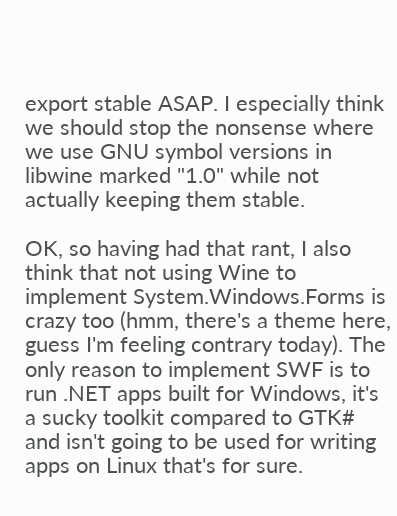export stable ASAP. I especially think we should stop the nonsense where we use GNU symbol versions in libwine marked "1.0" while not actually keeping them stable.

OK, so having had that rant, I also think that not using Wine to implement System.Windows.Forms is crazy too (hmm, there's a theme here, guess I'm feeling contrary today). The only reason to implement SWF is to run .NET apps built for Windows, it's a sucky toolkit compared to GTK# and isn't going to be used for writing apps on Linux that's for sure.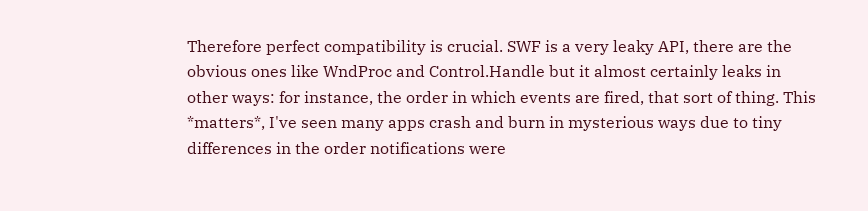Therefore perfect compatibility is crucial. SWF is a very leaky API, there are the obvious ones like WndProc and Control.Handle but it almost certainly leaks in other ways: for instance, the order in which events are fired, that sort of thing. This *matters*, I've seen many apps crash and burn in mysterious ways due to tiny differences in the order notifications were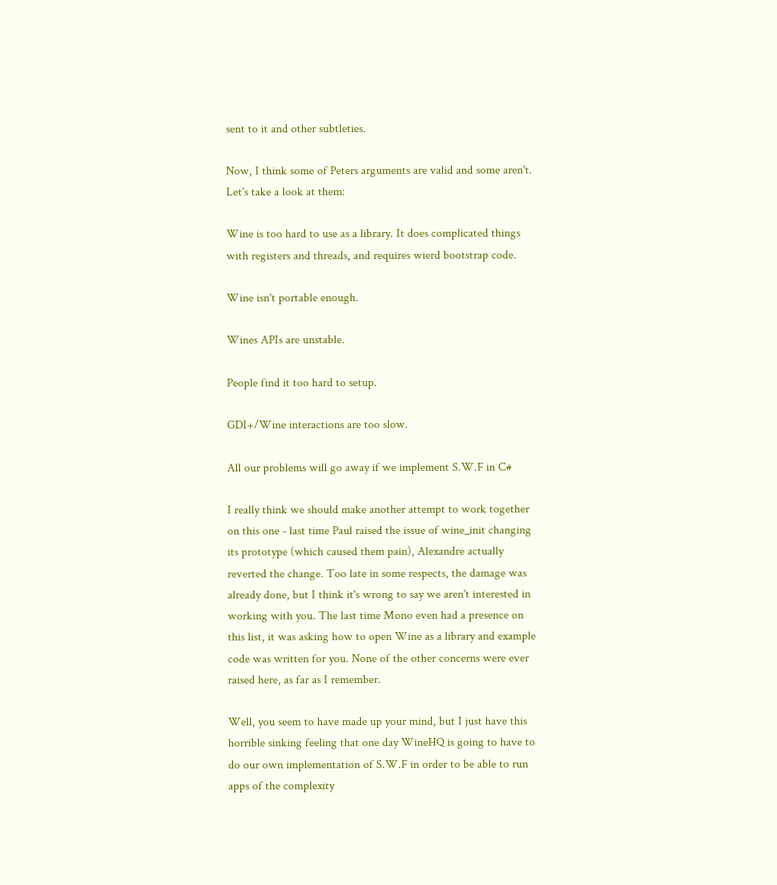sent to it and other subtleties.

Now, I think some of Peters arguments are valid and some aren't. Let's take a look at them:

Wine is too hard to use as a library. It does complicated things with registers and threads, and requires wierd bootstrap code.

Wine isn't portable enough.

Wines APIs are unstable.

People find it too hard to setup.

GDI+/Wine interactions are too slow.

All our problems will go away if we implement S.W.F in C#

I really think we should make another attempt to work together on this one - last time Paul raised the issue of wine_init changing its prototype (which caused them pain), Alexandre actually reverted the change. Too late in some respects, the damage was already done, but I think it's wrong to say we aren't interested in working with you. The last time Mono even had a presence on this list, it was asking how to open Wine as a library and example code was written for you. None of the other concerns were ever raised here, as far as I remember.

Well, you seem to have made up your mind, but I just have this horrible sinking feeling that one day WineHQ is going to have to do our own implementation of S.W.F in order to be able to run apps of the complexity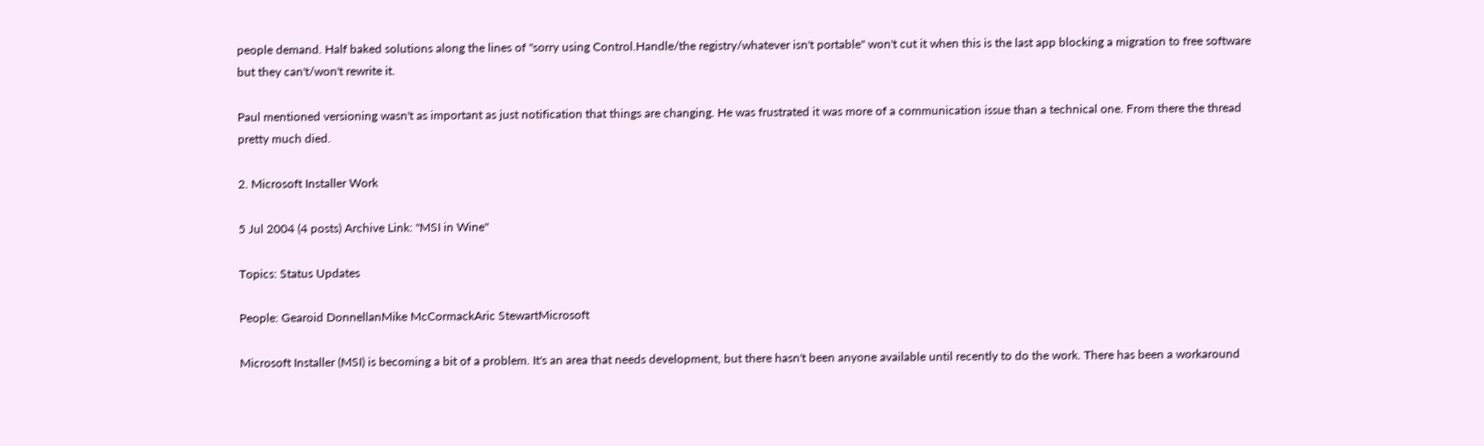people demand. Half baked solutions along the lines of "sorry using Control.Handle/the registry/whatever isn't portable" won't cut it when this is the last app blocking a migration to free software but they can't/won't rewrite it.

Paul mentioned versioning wasn't as important as just notification that things are changing. He was frustrated it was more of a communication issue than a technical one. From there the thread pretty much died.

2. Microsoft Installer Work

5 Jul 2004 (4 posts) Archive Link: "MSI in Wine"

Topics: Status Updates

People: Gearoid DonnellanMike McCormackAric StewartMicrosoft

Microsoft Installer (MSI) is becoming a bit of a problem. It's an area that needs development, but there hasn't been anyone available until recently to do the work. There has been a workaround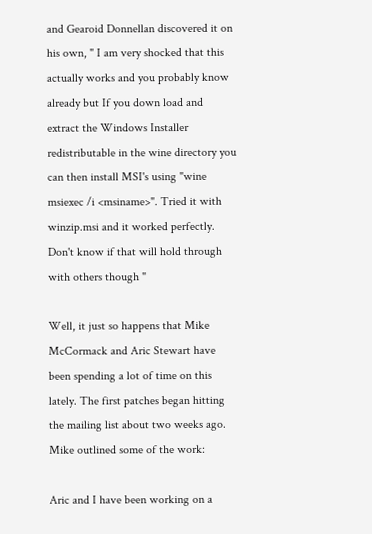and Gearoid Donnellan discovered it on his own, " I am very shocked that this actually works and you probably know already but If you down load and extract the Windows Installer redistributable in the wine directory you can then install MSI's using "wine msiexec /i <msiname>". Tried it with winzip.msi and it worked perfectly. Don't know if that will hold through with others though "

Well, it just so happens that Mike McCormack and Aric Stewart have been spending a lot of time on this lately. The first patches began hitting the mailing list about two weeks ago. Mike outlined some of the work:

Aric and I have been working on a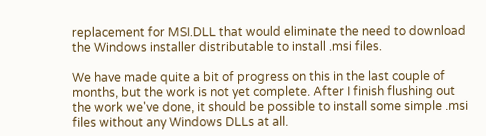replacement for MSI.DLL that would eliminate the need to download the Windows installer distributable to install .msi files.

We have made quite a bit of progress on this in the last couple of months, but the work is not yet complete. After I finish flushing out the work we've done, it should be possible to install some simple .msi files without any Windows DLLs at all.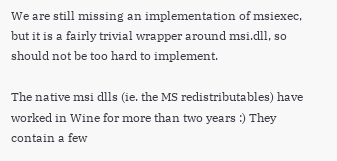We are still missing an implementation of msiexec, but it is a fairly trivial wrapper around msi.dll, so should not be too hard to implement.

The native msi dlls (ie. the MS redistributables) have worked in Wine for more than two years :) They contain a few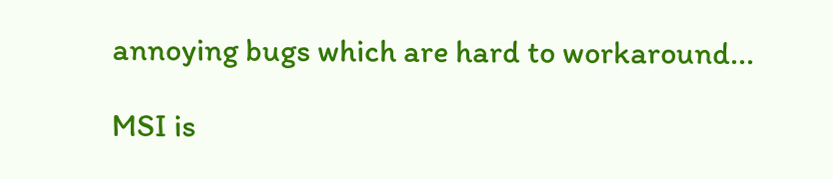annoying bugs which are hard to workaround...

MSI is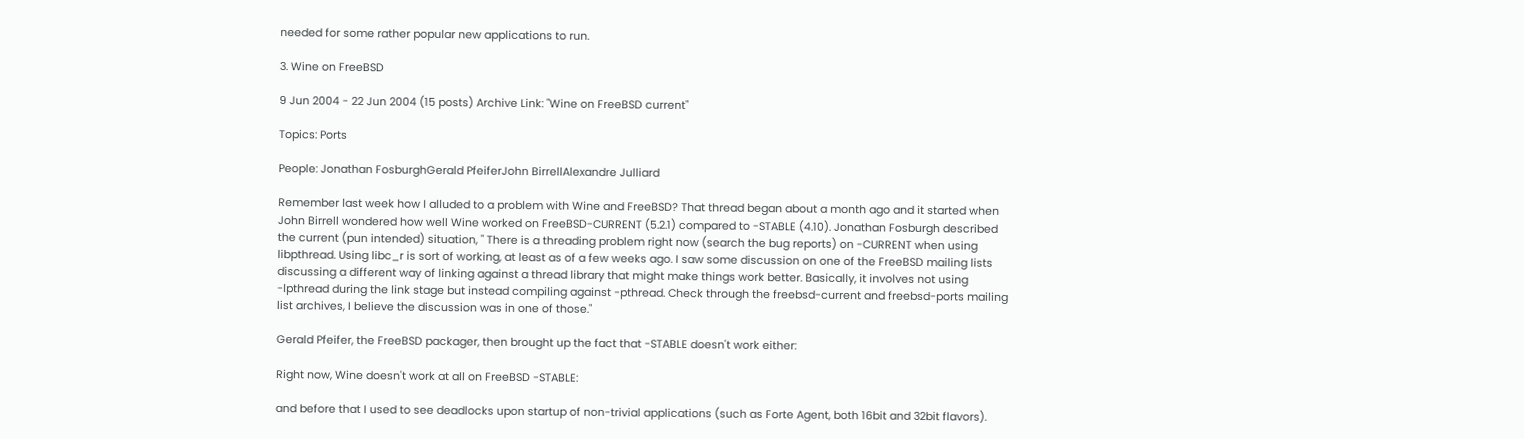needed for some rather popular new applications to run.

3. Wine on FreeBSD

9 Jun 2004 - 22 Jun 2004 (15 posts) Archive Link: "Wine on FreeBSD current"

Topics: Ports

People: Jonathan FosburghGerald PfeiferJohn BirrellAlexandre Julliard

Remember last week how I alluded to a problem with Wine and FreeBSD? That thread began about a month ago and it started when John Birrell wondered how well Wine worked on FreeBSD-CURRENT (5.2.1) compared to -STABLE (4.10). Jonathan Fosburgh described the current (pun intended) situation, " There is a threading problem right now (search the bug reports) on -CURRENT when using libpthread. Using libc_r is sort of working, at least as of a few weeks ago. I saw some discussion on one of the FreeBSD mailing lists discussing a different way of linking against a thread library that might make things work better. Basically, it involves not using -lpthread during the link stage but instead compiling against -pthread. Check through the freebsd-current and freebsd-ports mailing list archives, I believe the discussion was in one of those."

Gerald Pfeifer, the FreeBSD packager, then brought up the fact that -STABLE doesn't work either:

Right now, Wine doesn't work at all on FreeBSD -STABLE:

and before that I used to see deadlocks upon startup of non-trivial applications (such as Forte Agent, both 16bit and 32bit flavors).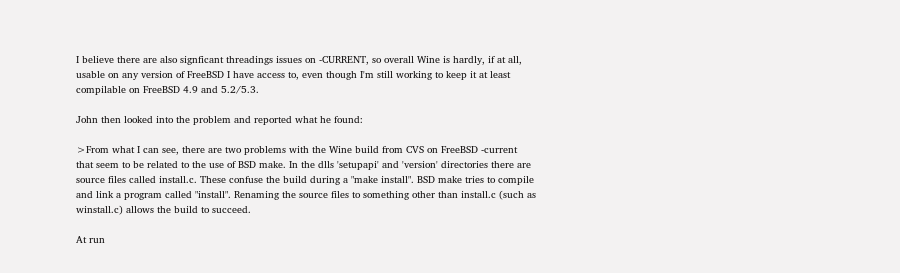I believe there are also signficant threadings issues on -CURRENT, so overall Wine is hardly, if at all, usable on any version of FreeBSD I have access to, even though I'm still working to keep it at least compilable on FreeBSD 4.9 and 5.2/5.3.

John then looked into the problem and reported what he found:

>From what I can see, there are two problems with the Wine build from CVS on FreeBSD -current that seem to be related to the use of BSD make. In the dlls 'setupapi' and 'version' directories there are source files called install.c. These confuse the build during a "make install". BSD make tries to compile and link a program called "install". Renaming the source files to something other than install.c (such as winstall.c) allows the build to succeed.

At run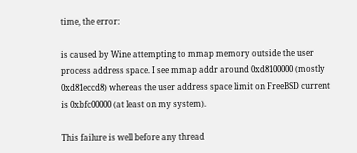time, the error:

is caused by Wine attempting to mmap memory outside the user process address space. I see mmap addr around 0xd8100000 (mostly 0xd81eccd8) whereas the user address space limit on FreeBSD current is 0xbfc00000 (at least on my system).

This failure is well before any thread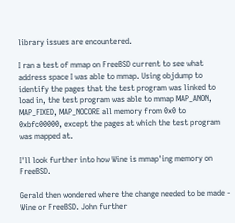library issues are encountered.

I ran a test of mmap on FreeBSD current to see what address space I was able to mmap. Using objdump to identify the pages that the test program was linked to load in, the test program was able to mmap MAP_ANON, MAP_FIXED, MAP_NOCORE all memory from 0x0 to 0xbfc00000, except the pages at which the test program was mapped at.

I'll look further into how Wine is mmap'ing memory on FreeBSD.

Gerald then wondered where the change needed to be made - Wine or FreeBSD. John further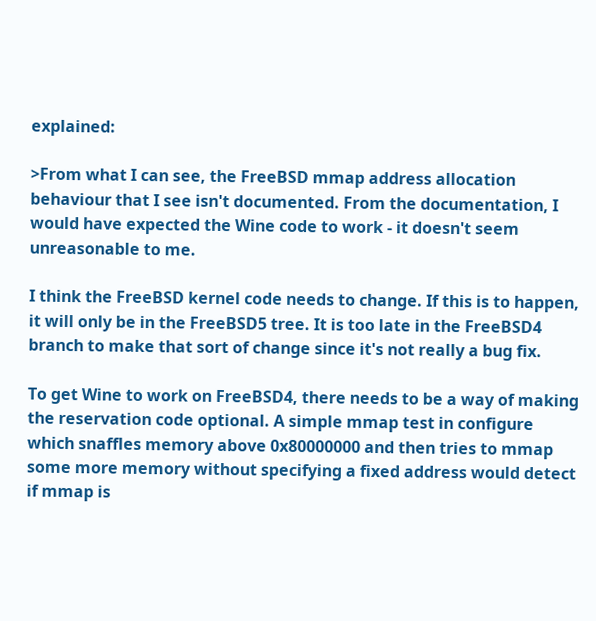explained:

>From what I can see, the FreeBSD mmap address allocation behaviour that I see isn't documented. From the documentation, I would have expected the Wine code to work - it doesn't seem unreasonable to me.

I think the FreeBSD kernel code needs to change. If this is to happen, it will only be in the FreeBSD5 tree. It is too late in the FreeBSD4 branch to make that sort of change since it's not really a bug fix.

To get Wine to work on FreeBSD4, there needs to be a way of making the reservation code optional. A simple mmap test in configure which snaffles memory above 0x80000000 and then tries to mmap some more memory without specifying a fixed address would detect if mmap is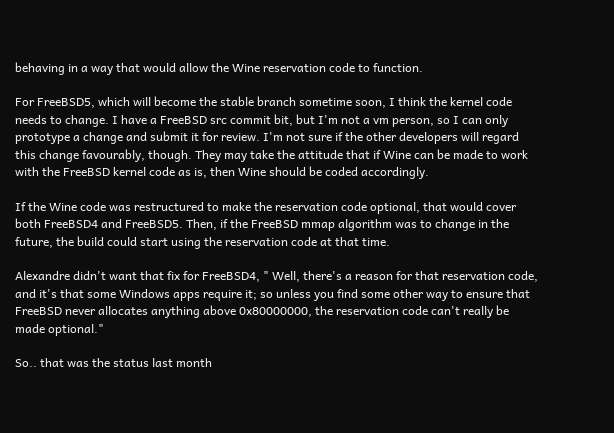behaving in a way that would allow the Wine reservation code to function.

For FreeBSD5, which will become the stable branch sometime soon, I think the kernel code needs to change. I have a FreeBSD src commit bit, but I'm not a vm person, so I can only prototype a change and submit it for review. I'm not sure if the other developers will regard this change favourably, though. They may take the attitude that if Wine can be made to work with the FreeBSD kernel code as is, then Wine should be coded accordingly.

If the Wine code was restructured to make the reservation code optional, that would cover both FreeBSD4 and FreeBSD5. Then, if the FreeBSD mmap algorithm was to change in the future, the build could start using the reservation code at that time.

Alexandre didn't want that fix for FreeBSD4, " Well, there's a reason for that reservation code, and it's that some Windows apps require it; so unless you find some other way to ensure that FreeBSD never allocates anything above 0x80000000, the reservation code can't really be made optional."

So.. that was the status last month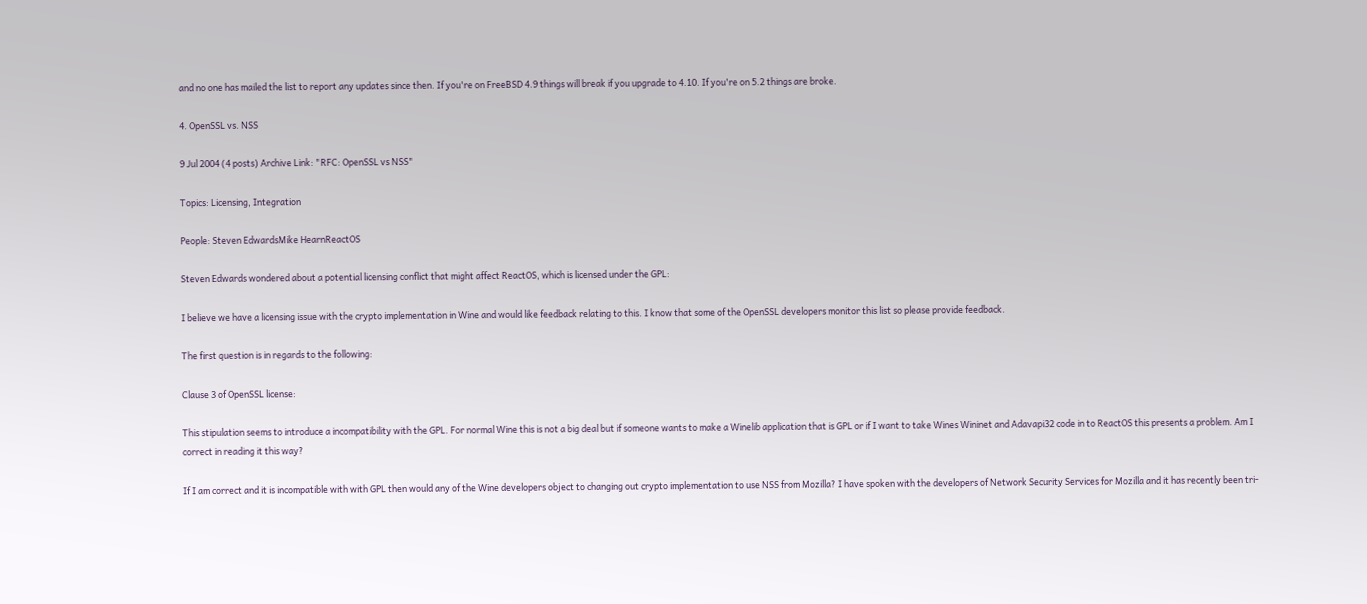and no one has mailed the list to report any updates since then. If you're on FreeBSD 4.9 things will break if you upgrade to 4.10. If you're on 5.2 things are broke.

4. OpenSSL vs. NSS

9 Jul 2004 (4 posts) Archive Link: "RFC: OpenSSL vs NSS"

Topics: Licensing, Integration

People: Steven EdwardsMike HearnReactOS

Steven Edwards wondered about a potential licensing conflict that might affect ReactOS, which is licensed under the GPL:

I believe we have a licensing issue with the crypto implementation in Wine and would like feedback relating to this. I know that some of the OpenSSL developers monitor this list so please provide feedback.

The first question is in regards to the following:

Clause 3 of OpenSSL license:

This stipulation seems to introduce a incompatibility with the GPL. For normal Wine this is not a big deal but if someone wants to make a Winelib application that is GPL or if I want to take Wines Wininet and Adavapi32 code in to ReactOS this presents a problem. Am I correct in reading it this way?

If I am correct and it is incompatible with with GPL then would any of the Wine developers object to changing out crypto implementation to use NSS from Mozilla? I have spoken with the developers of Network Security Services for Mozilla and it has recently been tri-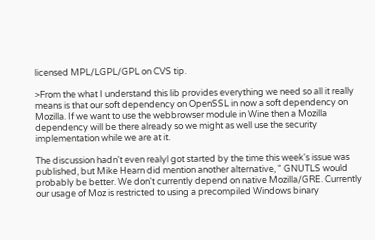licensed MPL/LGPL/GPL on CVS tip.

>From the what I understand this lib provides everything we need so all it really means is that our soft dependency on OpenSSL in now a soft dependency on Mozilla. If we want to use the webbrowser module in Wine then a Mozilla dependency will be there already so we might as well use the security implementation while we are at it.

The discussion hadn't even realyl got started by the time this week's issue was published, but Mike Hearn did mention another alternative, " GNUTLS would probably be better. We don't currently depend on native Mozilla/GRE. Currently our usage of Moz is restricted to using a precompiled Windows binary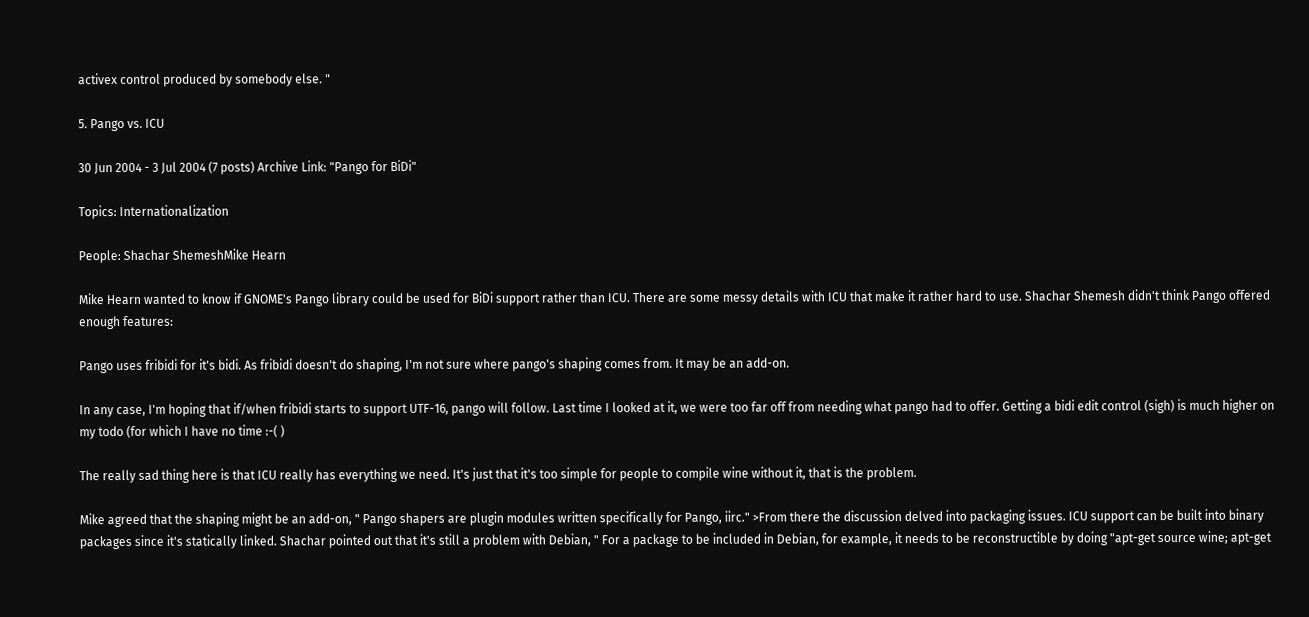activex control produced by somebody else. "

5. Pango vs. ICU

30 Jun 2004 - 3 Jul 2004 (7 posts) Archive Link: "Pango for BiDi"

Topics: Internationalization

People: Shachar ShemeshMike Hearn

Mike Hearn wanted to know if GNOME's Pango library could be used for BiDi support rather than ICU. There are some messy details with ICU that make it rather hard to use. Shachar Shemesh didn't think Pango offered enough features:

Pango uses fribidi for it's bidi. As fribidi doesn't do shaping, I'm not sure where pango's shaping comes from. It may be an add-on.

In any case, I'm hoping that if/when fribidi starts to support UTF-16, pango will follow. Last time I looked at it, we were too far off from needing what pango had to offer. Getting a bidi edit control (sigh) is much higher on my todo (for which I have no time :-( )

The really sad thing here is that ICU really has everything we need. It's just that it's too simple for people to compile wine without it, that is the problem.

Mike agreed that the shaping might be an add-on, " Pango shapers are plugin modules written specifically for Pango, iirc." >From there the discussion delved into packaging issues. ICU support can be built into binary packages since it's statically linked. Shachar pointed out that it's still a problem with Debian, " For a package to be included in Debian, for example, it needs to be reconstructible by doing "apt-get source wine; apt-get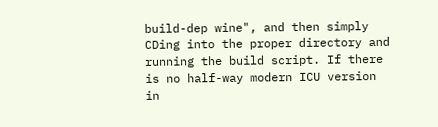build-dep wine", and then simply CDing into the proper directory and running the build script. If there is no half-way modern ICU version in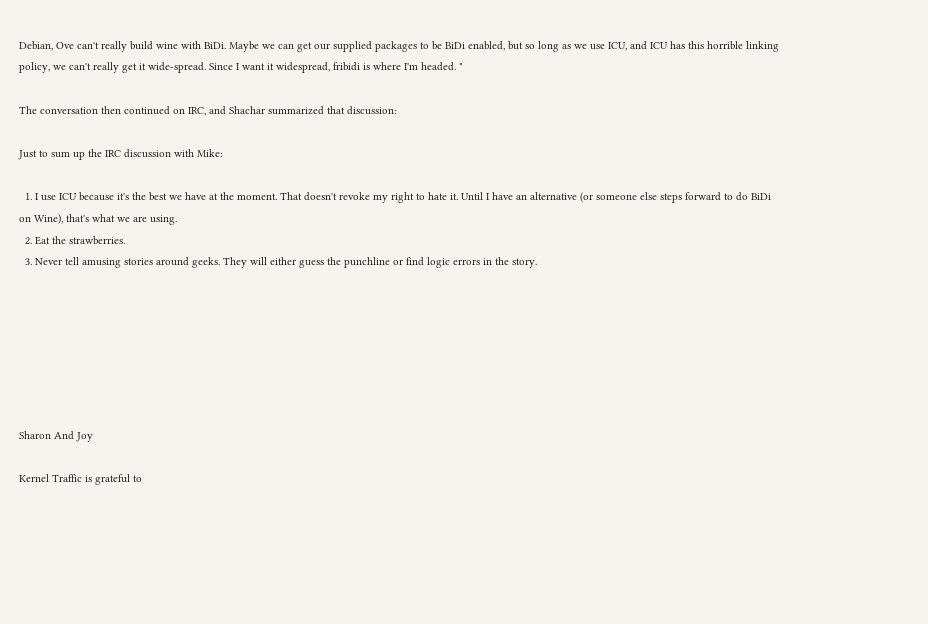Debian, Ove can't really build wine with BiDi. Maybe we can get our supplied packages to be BiDi enabled, but so long as we use ICU, and ICU has this horrible linking policy, we can't really get it wide-spread. Since I want it widespread, fribidi is where I'm headed. "

The conversation then continued on IRC, and Shachar summarized that discussion:

Just to sum up the IRC discussion with Mike:

  1. I use ICU because it's the best we have at the moment. That doesn't revoke my right to hate it. Until I have an alternative (or someone else steps forward to do BiDi on Wine), that's what we are using.
  2. Eat the strawberries.
  3. Never tell amusing stories around geeks. They will either guess the punchline or find logic errors in the story.







Sharon And Joy

Kernel Traffic is grateful to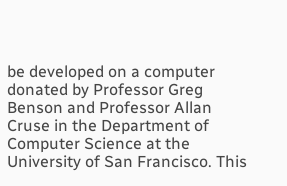be developed on a computer donated by Professor Greg Benson and Professor Allan Cruse in the Department of Computer Science at the University of San Francisco. This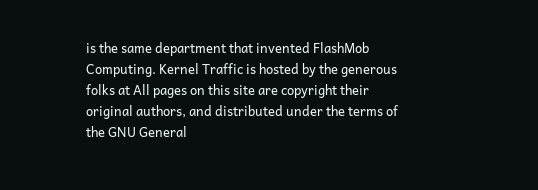is the same department that invented FlashMob Computing. Kernel Traffic is hosted by the generous folks at All pages on this site are copyright their original authors, and distributed under the terms of the GNU General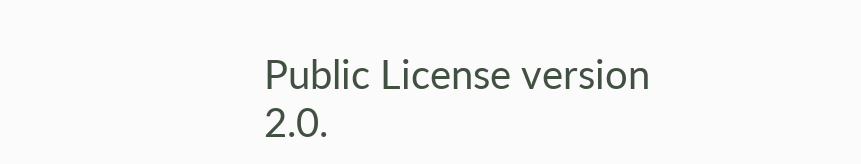Public License version 2.0.